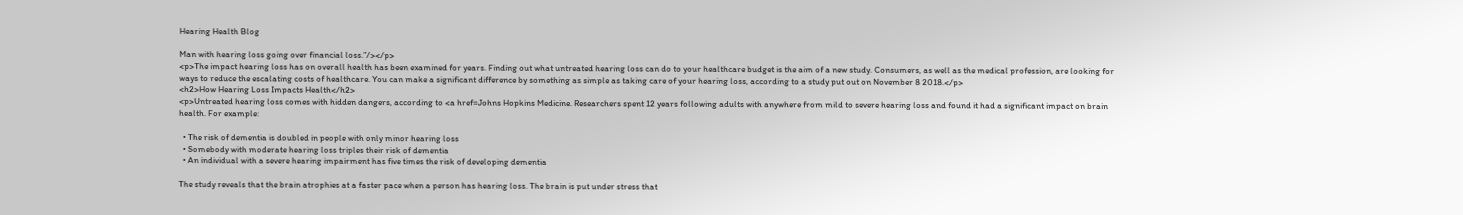Hearing Health Blog

Man with hearing loss going over financial loss.”/></p>
<p>The impact hearing loss has on overall health has been examined for years. Finding out what untreated hearing loss can do to your healthcare budget is the aim of a new study. Consumers, as well as the medical profession, are looking for ways to reduce the escalating costs of healthcare. You can make a significant difference by something as simple as taking care of your hearing loss, according to a study put out on November 8 2018.</p>
<h2>How Hearing Loss Impacts Health</h2>
<p>Untreated hearing loss comes with hidden dangers, according to <a href=Johns Hopkins Medicine. Researchers spent 12 years following adults with anywhere from mild to severe hearing loss and found it had a significant impact on brain health. For example:

  • The risk of dementia is doubled in people with only minor hearing loss
  • Somebody with moderate hearing loss triples their risk of dementia
  • An individual with a severe hearing impairment has five times the risk of developing dementia

The study reveals that the brain atrophies at a faster pace when a person has hearing loss. The brain is put under stress that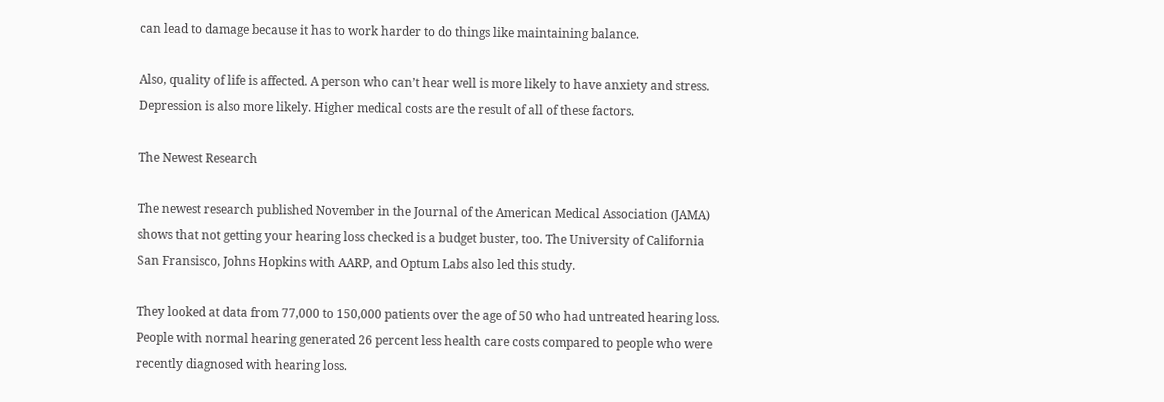can lead to damage because it has to work harder to do things like maintaining balance.

Also, quality of life is affected. A person who can’t hear well is more likely to have anxiety and stress. Depression is also more likely. Higher medical costs are the result of all of these factors.

The Newest Research

The newest research published November in the Journal of the American Medical Association (JAMA) shows that not getting your hearing loss checked is a budget buster, too. The University of California San Fransisco, Johns Hopkins with AARP, and Optum Labs also led this study.

They looked at data from 77,000 to 150,000 patients over the age of 50 who had untreated hearing loss. People with normal hearing generated 26 percent less health care costs compared to people who were recently diagnosed with hearing loss.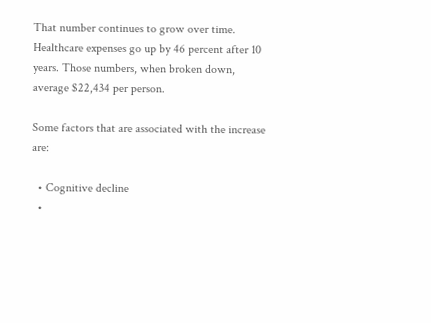That number continues to grow over time. Healthcare expenses go up by 46 percent after 10 years. Those numbers, when broken down, average $22,434 per person.

Some factors that are associated with the increase are:

  • Cognitive decline
  •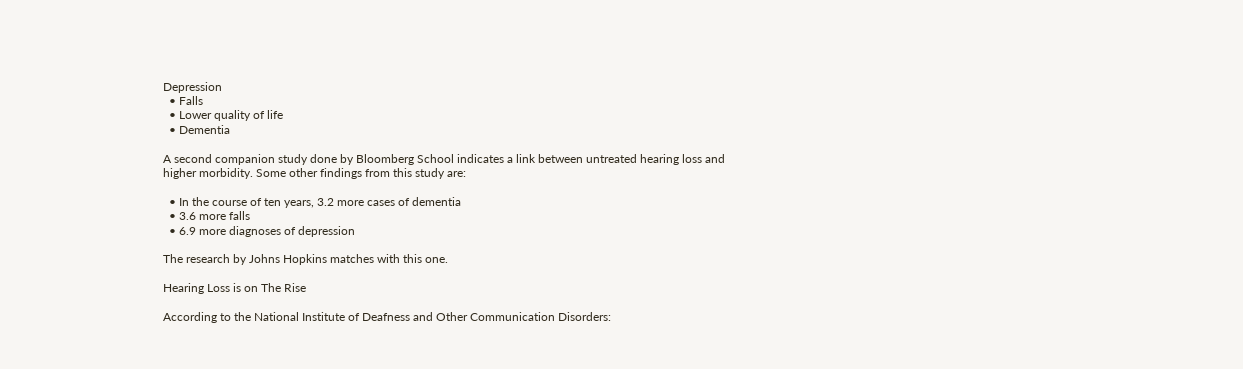Depression
  • Falls
  • Lower quality of life
  • Dementia

A second companion study done by Bloomberg School indicates a link between untreated hearing loss and higher morbidity. Some other findings from this study are:

  • In the course of ten years, 3.2 more cases of dementia
  • 3.6 more falls
  • 6.9 more diagnoses of depression

The research by Johns Hopkins matches with this one.

Hearing Loss is on The Rise

According to the National Institute of Deafness and Other Communication Disorders: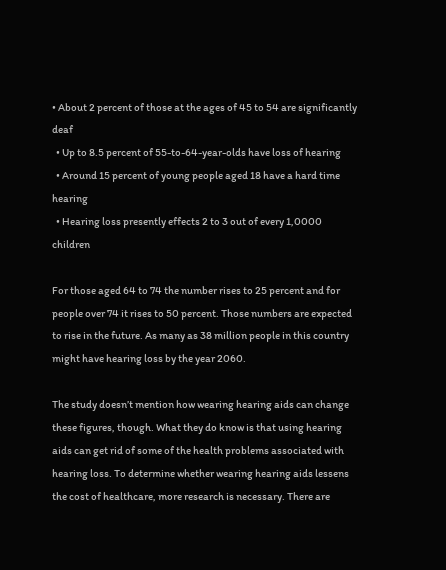• About 2 percent of those at the ages of 45 to 54 are significantly deaf
  • Up to 8.5 percent of 55-to-64-year-olds have loss of hearing
  • Around 15 percent of young people aged 18 have a hard time hearing
  • Hearing loss presently effects 2 to 3 out of every 1,0000 children

For those aged 64 to 74 the number rises to 25 percent and for people over 74 it rises to 50 percent. Those numbers are expected to rise in the future. As many as 38 million people in this country might have hearing loss by the year 2060.

The study doesn’t mention how wearing hearing aids can change these figures, though. What they do know is that using hearing aids can get rid of some of the health problems associated with hearing loss. To determine whether wearing hearing aids lessens the cost of healthcare, more research is necessary. There are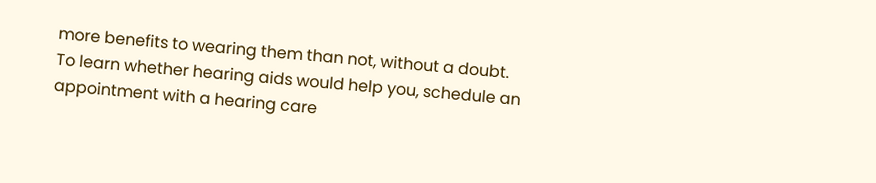more benefits to wearing them than not, without a doubt. To learn whether hearing aids would help you, schedule an appointment with a hearing care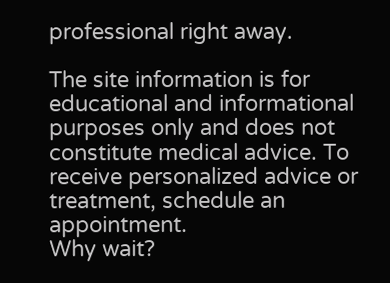professional right away.

The site information is for educational and informational purposes only and does not constitute medical advice. To receive personalized advice or treatment, schedule an appointment.
Why wait?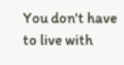You don't have to live with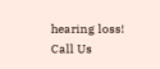hearing loss! Call Us